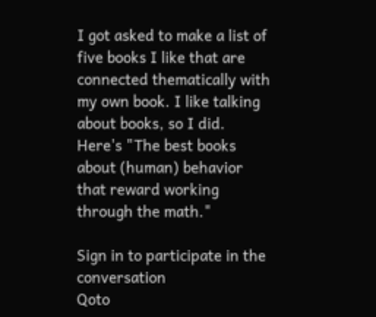I got asked to make a list of five books I like that are connected thematically with my own book. I like talking about books, so I did. Here's "The best books about (human) behavior that reward working through the math."

Sign in to participate in the conversation
Qoto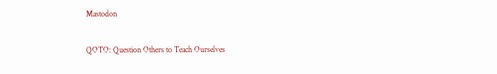Mastodon

QOTO: Question Others to Teach Ourselves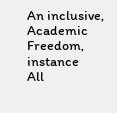An inclusive, Academic Freedom, instance
All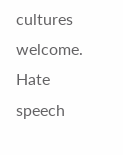cultures welcome.
Hate speech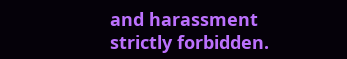and harassment strictly forbidden.